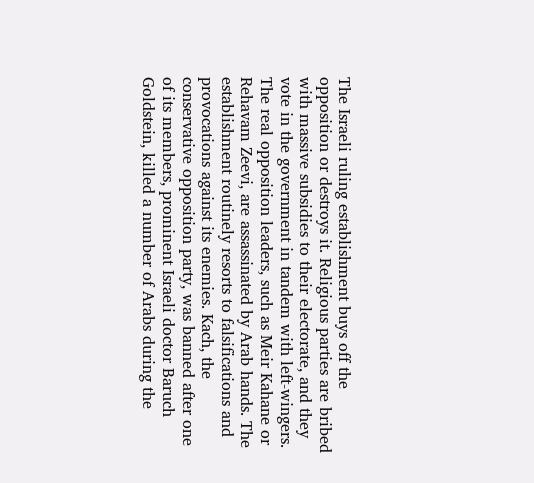The Israeli ruling establishment buys off the opposition or destroys it. Religious parties are bribed with massive subsidies to their electorate, and they vote in the government in tandem with left-wingers. The real opposition leaders, such as Meir Kahane or Rehavam Zeevi, are assassinated by Arab hands. The establishment routinely resorts to falsifications and provocations against its enemies. Kach, the conservative opposition party, was banned after one of its members, prominent Israeli doctor Baruch Goldstein, killed a number of Arabs during the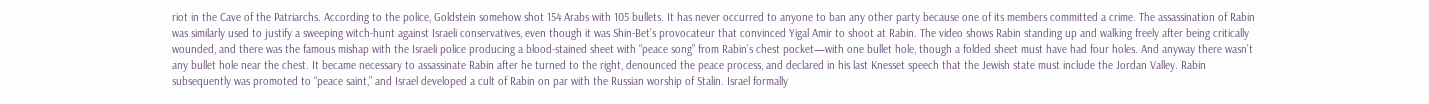riot in the Cave of the Patriarchs. According to the police, Goldstein somehow shot 154 Arabs with 105 bullets. It has never occurred to anyone to ban any other party because one of its members committed a crime. The assassination of Rabin was similarly used to justify a sweeping witch-hunt against Israeli conservatives, even though it was Shin-Bet’s provocateur that convinced Yigal Amir to shoot at Rabin. The video shows Rabin standing up and walking freely after being critically wounded, and there was the famous mishap with the Israeli police producing a blood-stained sheet with “peace song” from Rabin’s chest pocket—with one bullet hole, though a folded sheet must have had four holes. And anyway there wasn’t any bullet hole near the chest. It became necessary to assassinate Rabin after he turned to the right, denounced the peace process, and declared in his last Knesset speech that the Jewish state must include the Jordan Valley. Rabin subsequently was promoted to “peace saint,” and Israel developed a cult of Rabin on par with the Russian worship of Stalin. Israel formally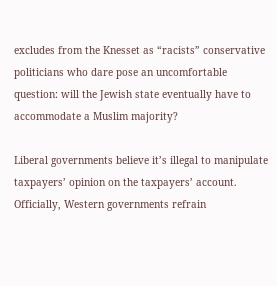excludes from the Knesset as “racists” conservative politicians who dare pose an uncomfortable question: will the Jewish state eventually have to accommodate a Muslim majority?

Liberal governments believe it’s illegal to manipulate taxpayers’ opinion on the taxpayers’ account. Officially, Western governments refrain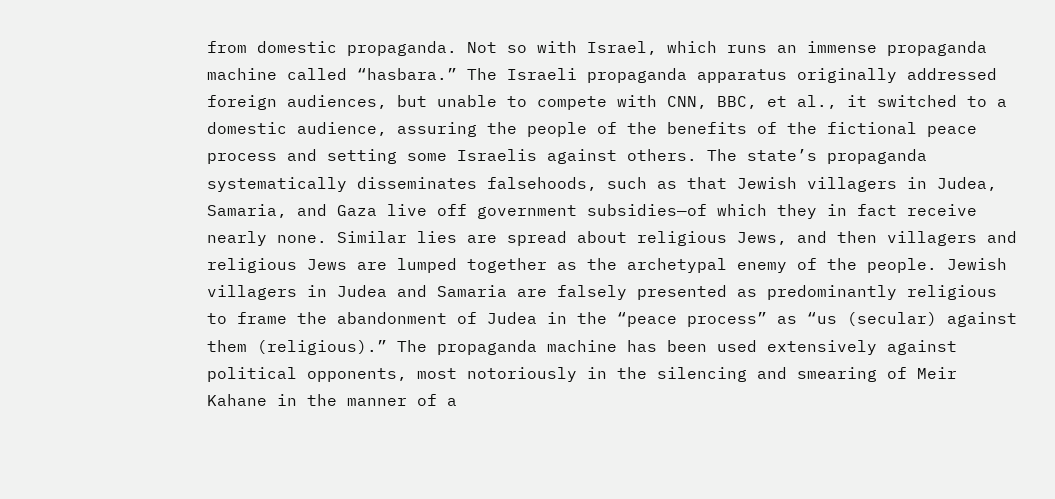from domestic propaganda. Not so with Israel, which runs an immense propaganda machine called “hasbara.” The Israeli propaganda apparatus originally addressed foreign audiences, but unable to compete with CNN, BBC, et al., it switched to a domestic audience, assuring the people of the benefits of the fictional peace process and setting some Israelis against others. The state’s propaganda systematically disseminates falsehoods, such as that Jewish villagers in Judea, Samaria, and Gaza live off government subsidies—of which they in fact receive nearly none. Similar lies are spread about religious Jews, and then villagers and religious Jews are lumped together as the archetypal enemy of the people. Jewish villagers in Judea and Samaria are falsely presented as predominantly religious to frame the abandonment of Judea in the “peace process” as “us (secular) against them (religious).” The propaganda machine has been used extensively against political opponents, most notoriously in the silencing and smearing of Meir Kahane in the manner of a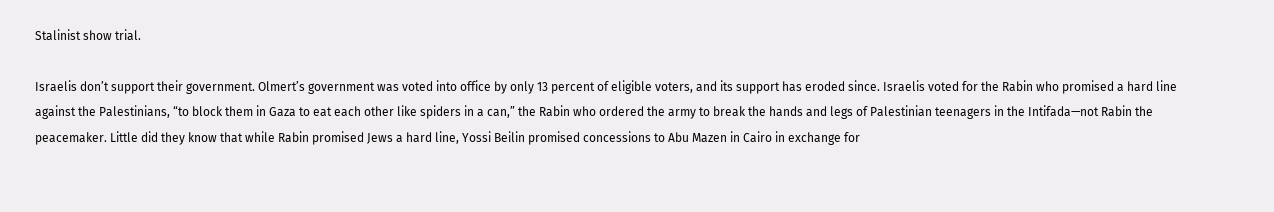Stalinist show trial.

Israelis don’t support their government. Olmert’s government was voted into office by only 13 percent of eligible voters, and its support has eroded since. Israelis voted for the Rabin who promised a hard line against the Palestinians, “to block them in Gaza to eat each other like spiders in a can,” the Rabin who ordered the army to break the hands and legs of Palestinian teenagers in the Intifada—not Rabin the peacemaker. Little did they know that while Rabin promised Jews a hard line, Yossi Beilin promised concessions to Abu Mazen in Cairo in exchange for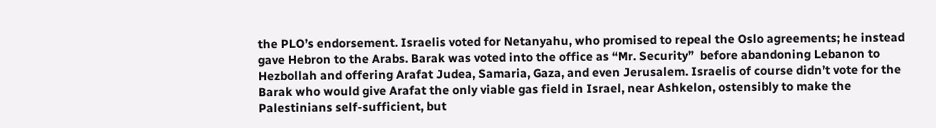the PLO’s endorsement. Israelis voted for Netanyahu, who promised to repeal the Oslo agreements; he instead gave Hebron to the Arabs. Barak was voted into the office as “Mr. Security”  before abandoning Lebanon to Hezbollah and offering Arafat Judea, Samaria, Gaza, and even Jerusalem. Israelis of course didn’t vote for the Barak who would give Arafat the only viable gas field in Israel, near Ashkelon, ostensibly to make the Palestinians self-sufficient, but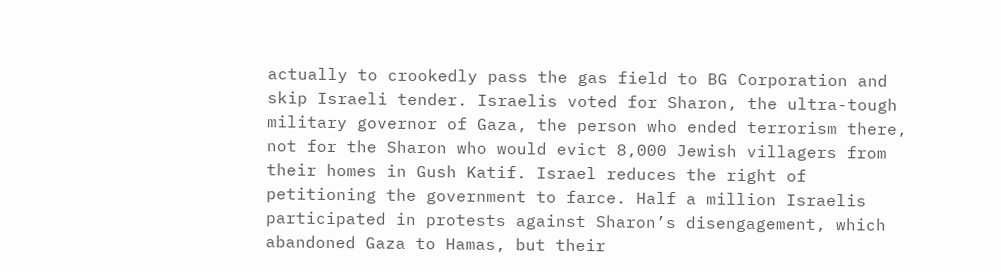actually to crookedly pass the gas field to BG Corporation and skip Israeli tender. Israelis voted for Sharon, the ultra-tough military governor of Gaza, the person who ended terrorism there, not for the Sharon who would evict 8,000 Jewish villagers from their homes in Gush Katif. Israel reduces the right of petitioning the government to farce. Half a million Israelis participated in protests against Sharon’s disengagement, which abandoned Gaza to Hamas, but their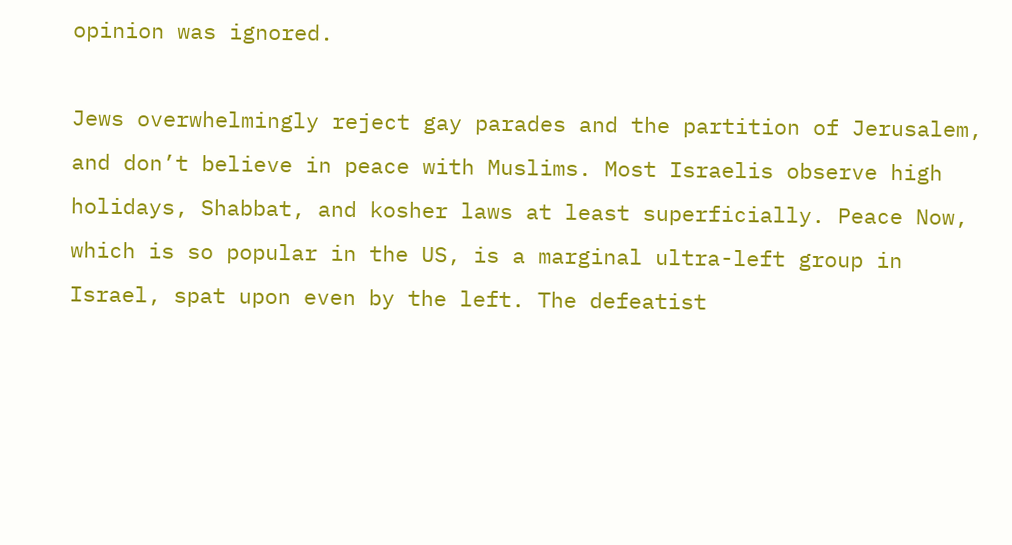opinion was ignored.

Jews overwhelmingly reject gay parades and the partition of Jerusalem, and don’t believe in peace with Muslims. Most Israelis observe high holidays, Shabbat, and kosher laws at least superficially. Peace Now, which is so popular in the US, is a marginal ultra-left group in Israel, spat upon even by the left. The defeatist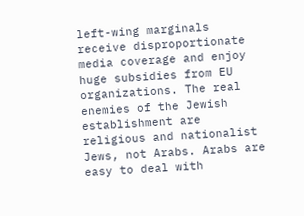left-wing marginals receive disproportionate media coverage and enjoy huge subsidies from EU organizations. The real enemies of the Jewish establishment are religious and nationalist Jews, not Arabs. Arabs are easy to deal with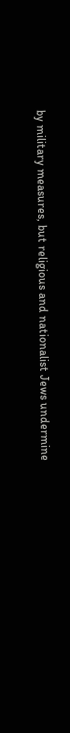by military measures, but religious and nationalist Jews undermine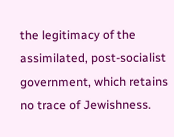the legitimacy of the assimilated, post-socialist government, which retains no trace of Jewishness.